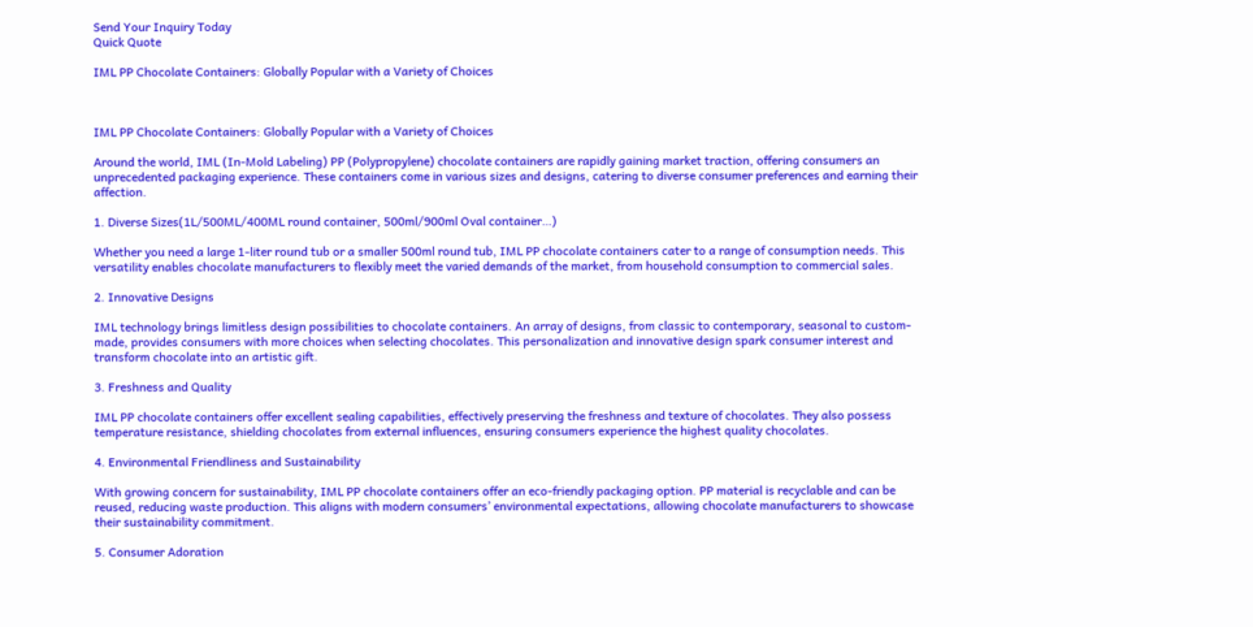Send Your Inquiry Today
Quick Quote

IML PP Chocolate Containers: Globally Popular with a Variety of Choices



IML PP Chocolate Containers: Globally Popular with a Variety of Choices

Around the world, IML (In-Mold Labeling) PP (Polypropylene) chocolate containers are rapidly gaining market traction, offering consumers an unprecedented packaging experience. These containers come in various sizes and designs, catering to diverse consumer preferences and earning their affection.

1. Diverse Sizes(1L/500ML/400ML round container, 500ml/900ml Oval container…)

Whether you need a large 1-liter round tub or a smaller 500ml round tub, IML PP chocolate containers cater to a range of consumption needs. This versatility enables chocolate manufacturers to flexibly meet the varied demands of the market, from household consumption to commercial sales.

2. Innovative Designs

IML technology brings limitless design possibilities to chocolate containers. An array of designs, from classic to contemporary, seasonal to custom-made, provides consumers with more choices when selecting chocolates. This personalization and innovative design spark consumer interest and transform chocolate into an artistic gift.

3. Freshness and Quality

IML PP chocolate containers offer excellent sealing capabilities, effectively preserving the freshness and texture of chocolates. They also possess temperature resistance, shielding chocolates from external influences, ensuring consumers experience the highest quality chocolates.

4. Environmental Friendliness and Sustainability

With growing concern for sustainability, IML PP chocolate containers offer an eco-friendly packaging option. PP material is recyclable and can be reused, reducing waste production. This aligns with modern consumers’ environmental expectations, allowing chocolate manufacturers to showcase their sustainability commitment.

5. Consumer Adoration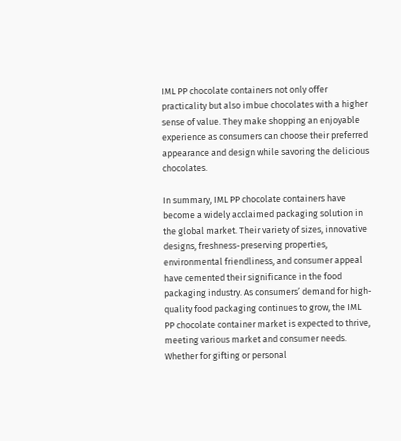IML PP chocolate containers not only offer practicality but also imbue chocolates with a higher sense of value. They make shopping an enjoyable experience as consumers can choose their preferred appearance and design while savoring the delicious chocolates.

In summary, IML PP chocolate containers have become a widely acclaimed packaging solution in the global market. Their variety of sizes, innovative designs, freshness-preserving properties, environmental friendliness, and consumer appeal have cemented their significance in the food packaging industry. As consumers’ demand for high-quality food packaging continues to grow, the IML PP chocolate container market is expected to thrive, meeting various market and consumer needs. Whether for gifting or personal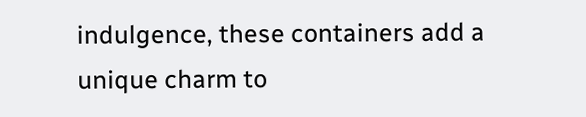indulgence, these containers add a unique charm to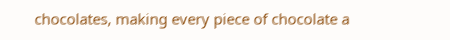chocolates, making every piece of chocolate a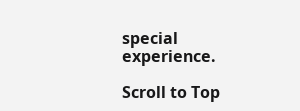special experience.

Scroll to Top